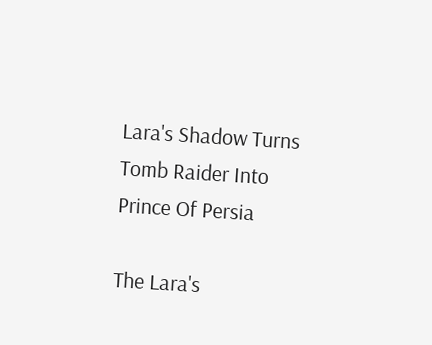Lara's Shadow Turns Tomb Raider Into Prince Of Persia

The Lara's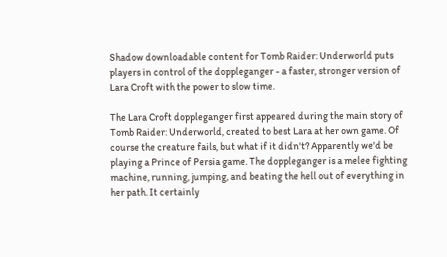Shadow downloadable content for Tomb Raider: Underworld puts players in control of the doppleganger - a faster, stronger version of Lara Croft with the power to slow time.

The Lara Croft doppleganger first appeared during the main story of Tomb Raider: Underworld, created to best Lara at her own game. Of course the creature fails, but what if it didn't? Apparently we'd be playing a Prince of Persia game. The doppleganger is a melee fighting machine, running, jumping, and beating the hell out of everything in her path. It certainly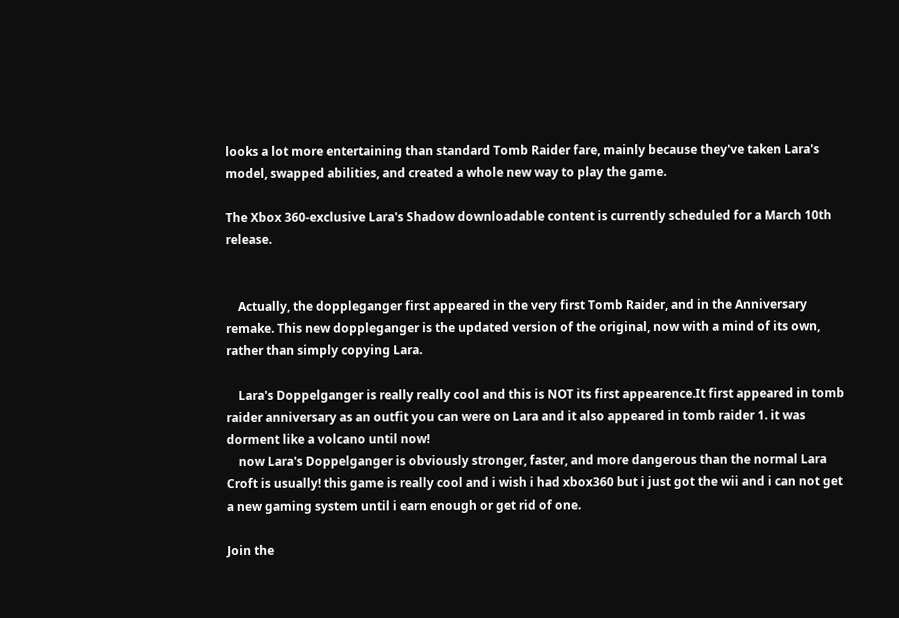looks a lot more entertaining than standard Tomb Raider fare, mainly because they've taken Lara's model, swapped abilities, and created a whole new way to play the game.

The Xbox 360-exclusive Lara's Shadow downloadable content is currently scheduled for a March 10th release.


    Actually, the doppleganger first appeared in the very first Tomb Raider, and in the Anniversary remake. This new doppleganger is the updated version of the original, now with a mind of its own, rather than simply copying Lara.

    Lara's Doppelganger is really really cool and this is NOT its first appearence.It first appeared in tomb raider anniversary as an outfit you can were on Lara and it also appeared in tomb raider 1. it was dorment like a volcano until now!
    now Lara's Doppelganger is obviously stronger, faster, and more dangerous than the normal Lara Croft is usually! this game is really cool and i wish i had xbox360 but i just got the wii and i can not get a new gaming system until i earn enough or get rid of one.

Join the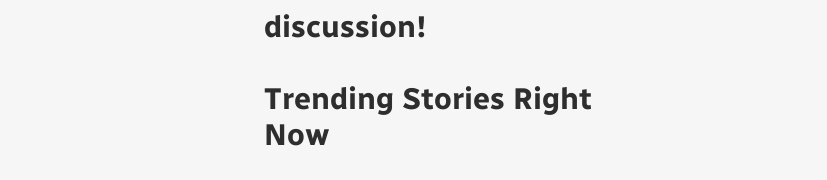discussion!

Trending Stories Right Now